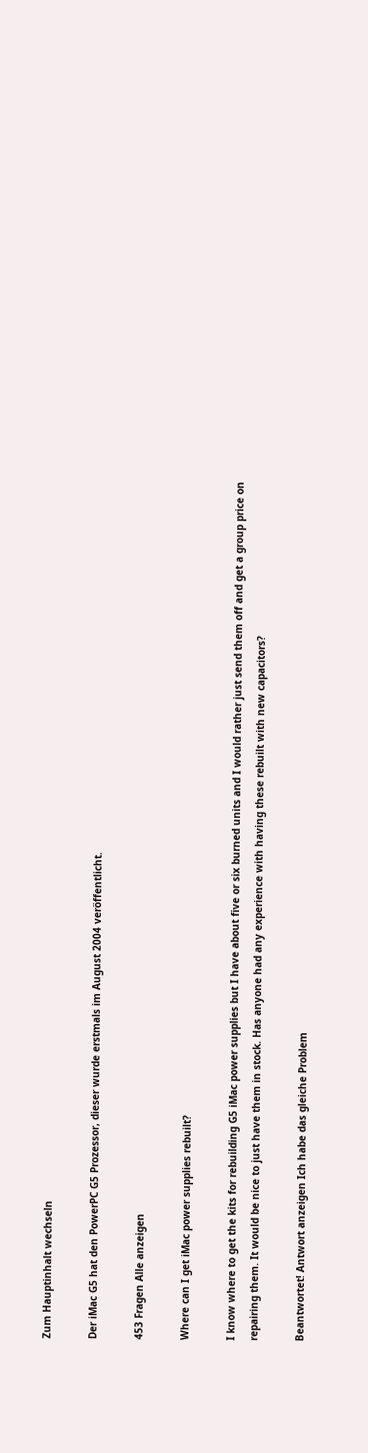Zum Hauptinhalt wechseln

Der iMac G5 hat den PowerPC G5 Prozessor, dieser wurde erstmals im August 2004 veröffentlicht.

453 Fragen Alle anzeigen

Where can I get iMac power supplies rebuilt?

I know where to get the kits for rebuilding G5 iMac power supplies but I have about five or six burned units and I would rather just send them off and get a group price on repairing them. It would be nice to just have them in stock. Has anyone had any experience with having these rebuilt with new capacitors?

Beantwortet! Antwort anzeigen Ich habe das gleiche Problem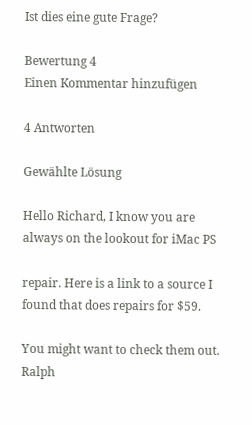Ist dies eine gute Frage?

Bewertung 4
Einen Kommentar hinzufügen

4 Antworten

Gewählte Lösung

Hello Richard, I know you are always on the lookout for iMac PS

repair. Here is a link to a source I found that does repairs for $59.

You might want to check them out. Ralph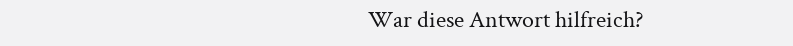War diese Antwort hilfreich?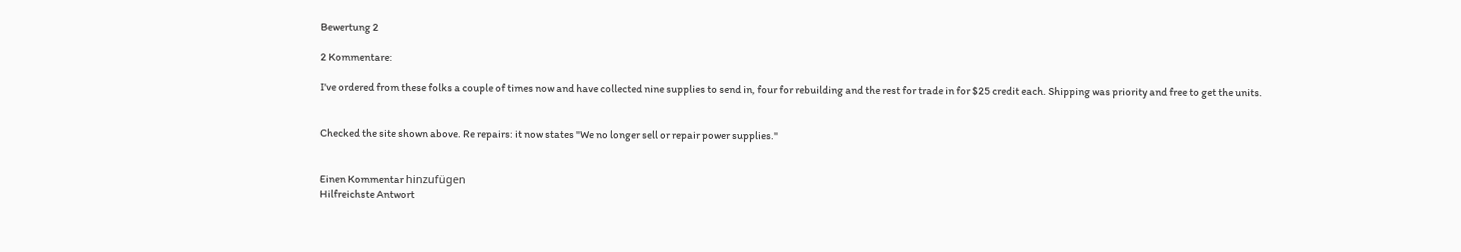Bewertung 2

2 Kommentare:

I've ordered from these folks a couple of times now and have collected nine supplies to send in, four for rebuilding and the rest for trade in for $25 credit each. Shipping was priority and free to get the units.


Checked the site shown above. Re repairs: it now states "We no longer sell or repair power supplies."


Einen Kommentar hinzufügen
Hilfreichste Antwort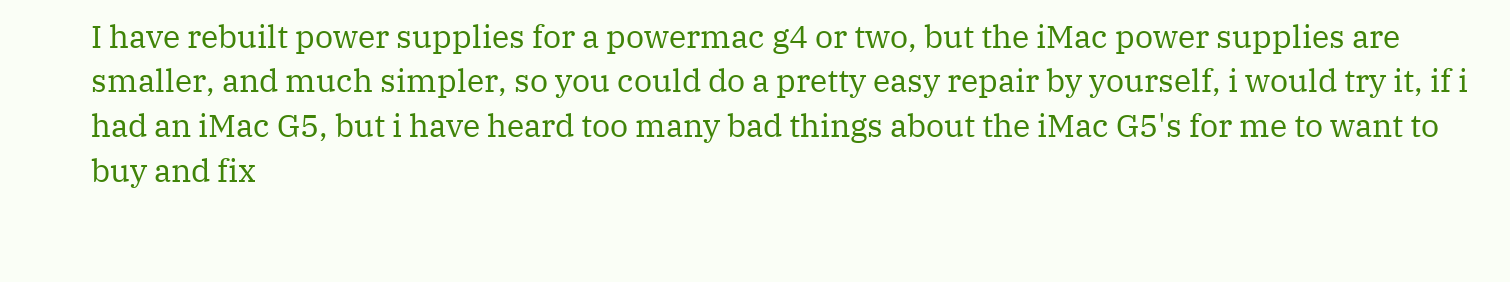I have rebuilt power supplies for a powermac g4 or two, but the iMac power supplies are smaller, and much simpler, so you could do a pretty easy repair by yourself, i would try it, if i had an iMac G5, but i have heard too many bad things about the iMac G5's for me to want to buy and fix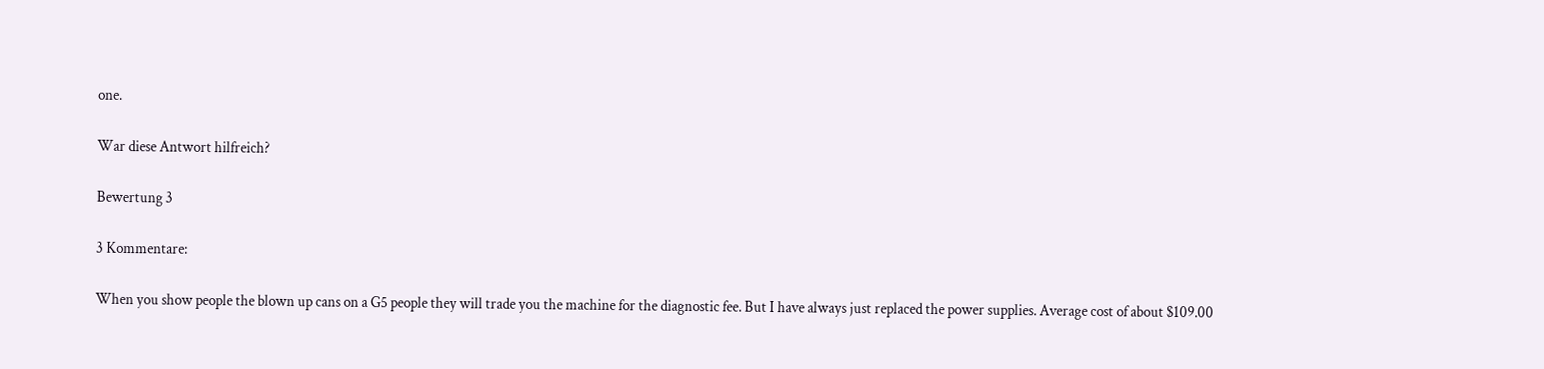one.

War diese Antwort hilfreich?

Bewertung 3

3 Kommentare:

When you show people the blown up cans on a G5 people they will trade you the machine for the diagnostic fee. But I have always just replaced the power supplies. Average cost of about $109.00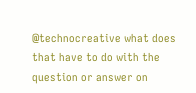@technocreative what does that have to do with the question or answer on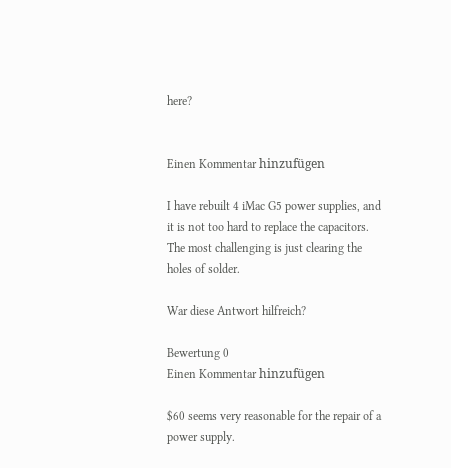here?


Einen Kommentar hinzufügen

I have rebuilt 4 iMac G5 power supplies, and it is not too hard to replace the capacitors. The most challenging is just clearing the holes of solder.

War diese Antwort hilfreich?

Bewertung 0
Einen Kommentar hinzufügen

$60 seems very reasonable for the repair of a power supply.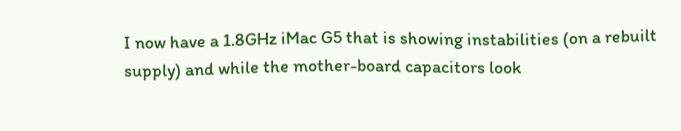I now have a 1.8GHz iMac G5 that is showing instabilities (on a rebuilt supply) and while the mother-board capacitors look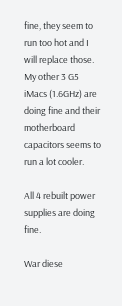fine, they seem to run too hot and I will replace those. My other 3 G5 iMacs (1.6GHz) are doing fine and their motherboard capacitors seems to run a lot cooler.

All 4 rebuilt power supplies are doing fine.

War diese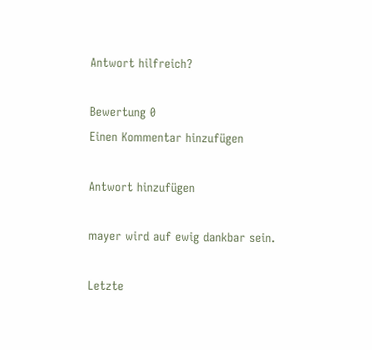Antwort hilfreich?

Bewertung 0
Einen Kommentar hinzufügen

Antwort hinzufügen

mayer wird auf ewig dankbar sein.

Letzte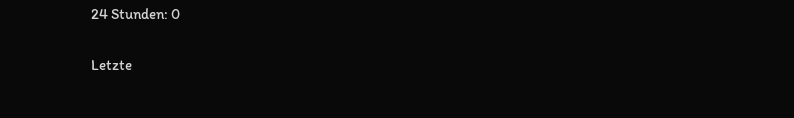24 Stunden: 0

Letzte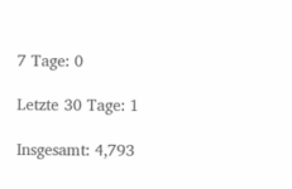7 Tage: 0

Letzte 30 Tage: 1

Insgesamt: 4,793